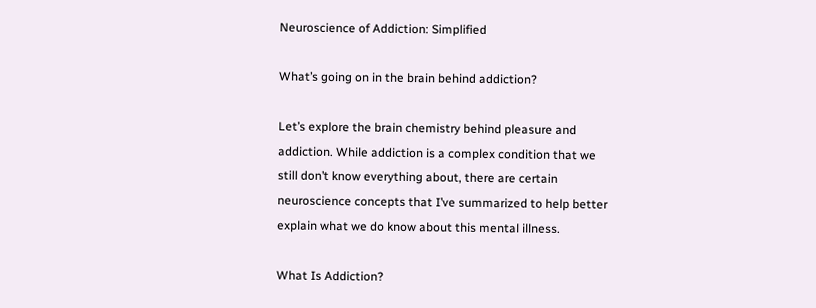Neuroscience of Addiction: Simplified

What’s going on in the brain behind addiction?

Let’s explore the brain chemistry behind pleasure and addiction. While addiction is a complex condition that we still don’t know everything about, there are certain neuroscience concepts that I’ve summarized to help better explain what we do know about this mental illness.

What Is Addiction?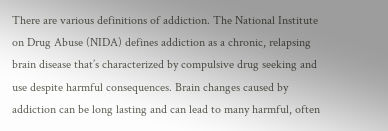There are various definitions of addiction. The National Institute on Drug Abuse (NIDA) defines addiction as a chronic, relapsing brain disease that’s characterized by compulsive drug seeking and use despite harmful consequences. Brain changes caused by addiction can be long lasting and can lead to many harmful, often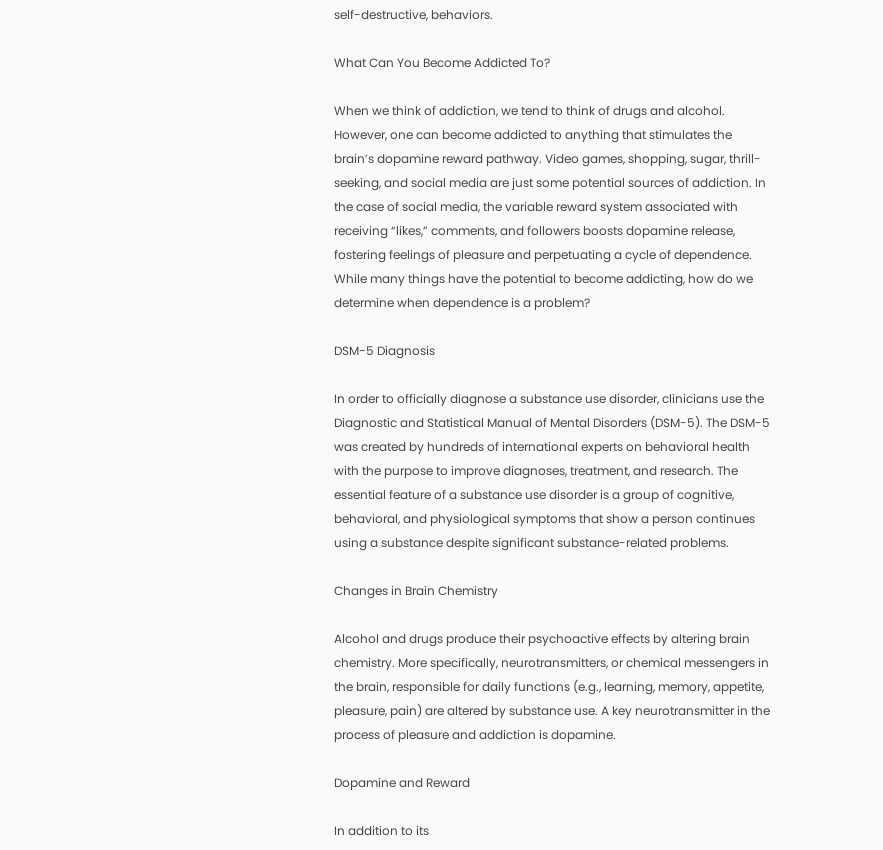self-destructive, behaviors.

What Can You Become Addicted To?

When we think of addiction, we tend to think of drugs and alcohol. However, one can become addicted to anything that stimulates the brain’s dopamine reward pathway. Video games, shopping, sugar, thrill-seeking, and social media are just some potential sources of addiction. In the case of social media, the variable reward system associated with receiving “likes,” comments, and followers boosts dopamine release, fostering feelings of pleasure and perpetuating a cycle of dependence. While many things have the potential to become addicting, how do we determine when dependence is a problem?

DSM-5 Diagnosis

In order to officially diagnose a substance use disorder, clinicians use the Diagnostic and Statistical Manual of Mental Disorders (DSM-5). The DSM-5 was created by hundreds of international experts on behavioral health with the purpose to improve diagnoses, treatment, and research. The essential feature of a substance use disorder is a group of cognitive, behavioral, and physiological symptoms that show a person continues using a substance despite significant substance-related problems.

Changes in Brain Chemistry

Alcohol and drugs produce their psychoactive effects by altering brain chemistry. More specifically, neurotransmitters, or chemical messengers in the brain, responsible for daily functions (e.g., learning, memory, appetite, pleasure, pain) are altered by substance use. A key neurotransmitter in the process of pleasure and addiction is dopamine.

Dopamine and Reward

In addition to its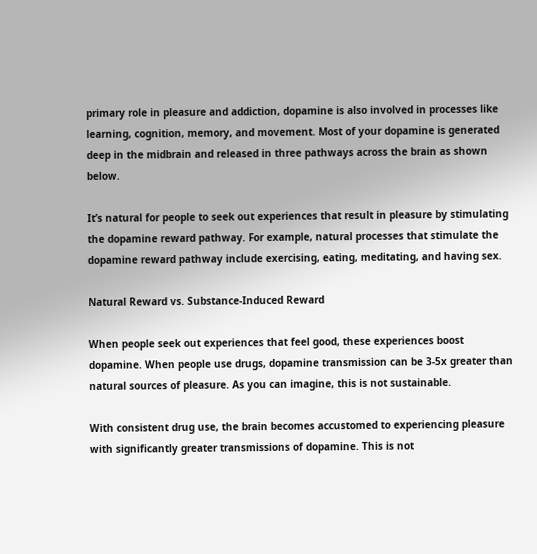primary role in pleasure and addiction, dopamine is also involved in processes like learning, cognition, memory, and movement. Most of your dopamine is generated deep in the midbrain and released in three pathways across the brain as shown below.

It’s natural for people to seek out experiences that result in pleasure by stimulating the dopamine reward pathway. For example, natural processes that stimulate the dopamine reward pathway include exercising, eating, meditating, and having sex.

Natural Reward vs. Substance-Induced Reward

When people seek out experiences that feel good, these experiences boost dopamine. When people use drugs, dopamine transmission can be 3-5x greater than natural sources of pleasure. As you can imagine, this is not sustainable.

With consistent drug use, the brain becomes accustomed to experiencing pleasure with significantly greater transmissions of dopamine. This is not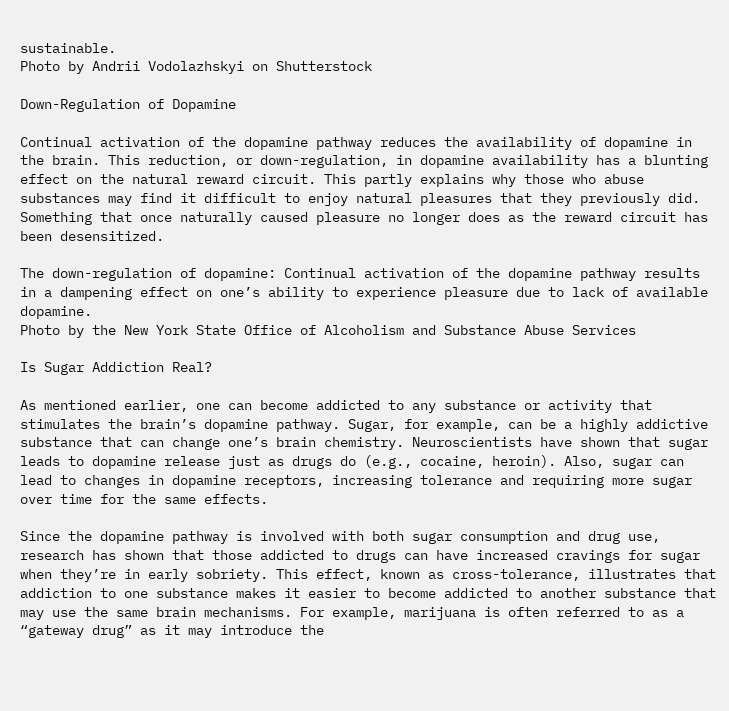sustainable.
Photo by Andrii Vodolazhskyi on Shutterstock

Down-Regulation of Dopamine

Continual activation of the dopamine pathway reduces the availability of dopamine in the brain. This reduction, or down-regulation, in dopamine availability has a blunting effect on the natural reward circuit. This partly explains why those who abuse substances may find it difficult to enjoy natural pleasures that they previously did. Something that once naturally caused pleasure no longer does as the reward circuit has been desensitized.

The down-regulation of dopamine: Continual activation of the dopamine pathway results in a dampening effect on one’s ability to experience pleasure due to lack of available dopamine.
Photo by the New York State Office of Alcoholism and Substance Abuse Services

Is Sugar Addiction Real?

As mentioned earlier, one can become addicted to any substance or activity that stimulates the brain’s dopamine pathway. Sugar, for example, can be a highly addictive substance that can change one’s brain chemistry. Neuroscientists have shown that sugar leads to dopamine release just as drugs do (e.g., cocaine, heroin). Also, sugar can lead to changes in dopamine receptors, increasing tolerance and requiring more sugar over time for the same effects.

Since the dopamine pathway is involved with both sugar consumption and drug use, research has shown that those addicted to drugs can have increased cravings for sugar when they’re in early sobriety. This effect, known as cross-tolerance, illustrates that addiction to one substance makes it easier to become addicted to another substance that may use the same brain mechanisms. For example, marijuana is often referred to as a “gateway drug” as it may introduce the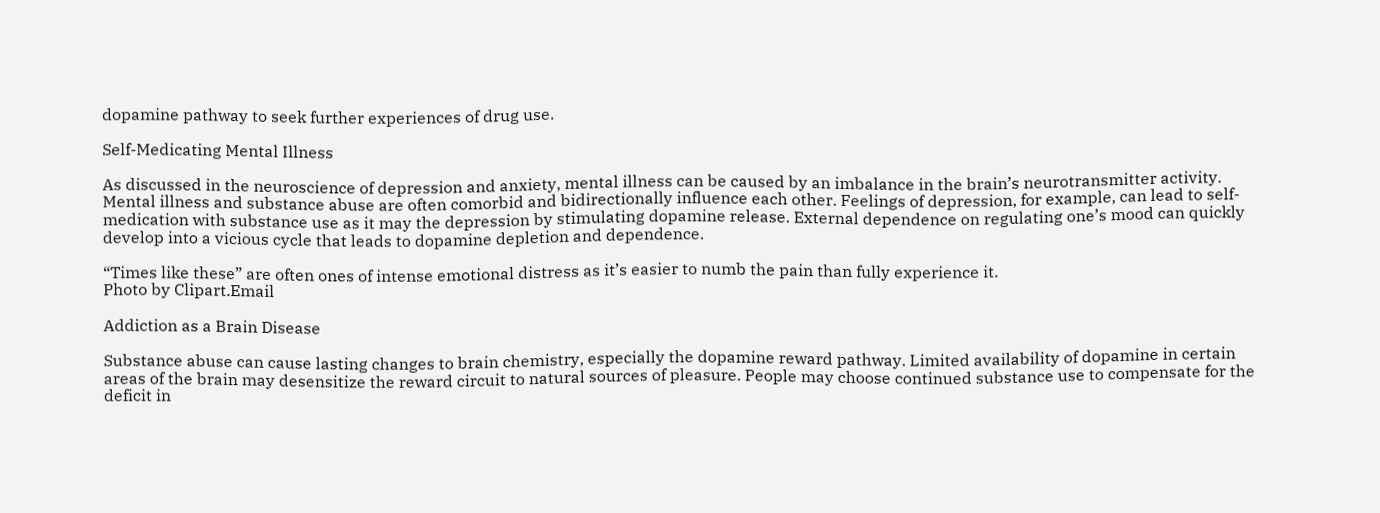dopamine pathway to seek further experiences of drug use.

Self-Medicating Mental Illness

As discussed in the neuroscience of depression and anxiety, mental illness can be caused by an imbalance in the brain’s neurotransmitter activity. Mental illness and substance abuse are often comorbid and bidirectionally influence each other. Feelings of depression, for example, can lead to self-medication with substance use as it may the depression by stimulating dopamine release. External dependence on regulating one’s mood can quickly develop into a vicious cycle that leads to dopamine depletion and dependence.

“Times like these” are often ones of intense emotional distress as it’s easier to numb the pain than fully experience it.
Photo by Clipart.Email

Addiction as a Brain Disease

Substance abuse can cause lasting changes to brain chemistry, especially the dopamine reward pathway. Limited availability of dopamine in certain areas of the brain may desensitize the reward circuit to natural sources of pleasure. People may choose continued substance use to compensate for the deficit in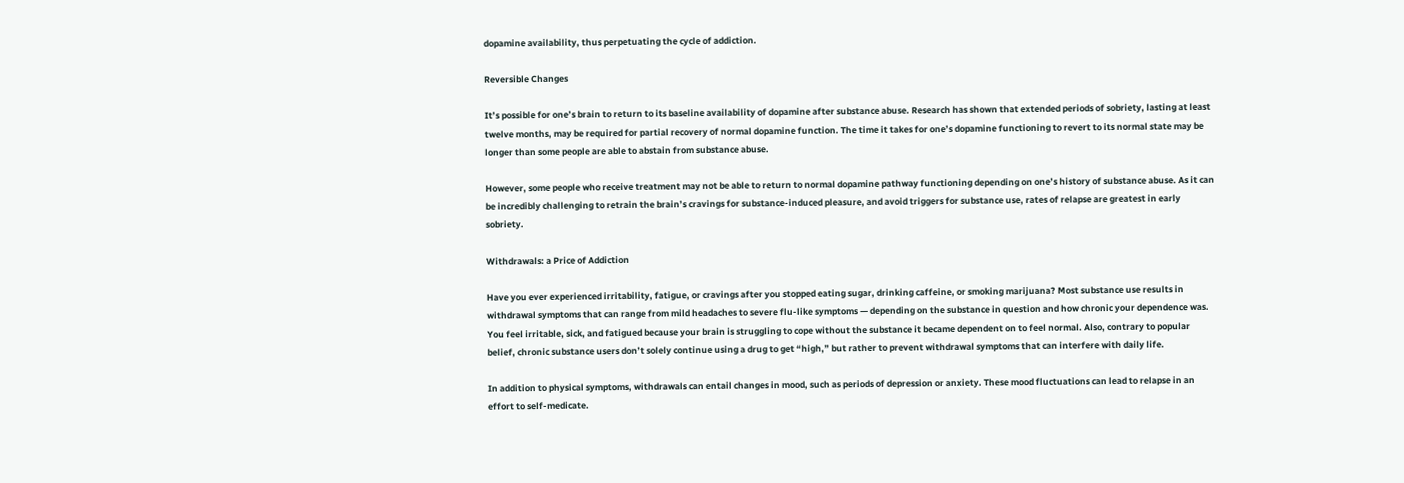dopamine availability, thus perpetuating the cycle of addiction.

Reversible Changes

It’s possible for one’s brain to return to its baseline availability of dopamine after substance abuse. Research has shown that extended periods of sobriety, lasting at least twelve months, may be required for partial recovery of normal dopamine function. The time it takes for one’s dopamine functioning to revert to its normal state may be longer than some people are able to abstain from substance abuse.

However, some people who receive treatment may not be able to return to normal dopamine pathway functioning depending on one’s history of substance abuse. As it can be incredibly challenging to retrain the brain’s cravings for substance-induced pleasure, and avoid triggers for substance use, rates of relapse are greatest in early sobriety.

Withdrawals: a Price of Addiction

Have you ever experienced irritability, fatigue, or cravings after you stopped eating sugar, drinking caffeine, or smoking marijuana? Most substance use results in withdrawal symptoms that can range from mild headaches to severe flu-like symptoms — depending on the substance in question and how chronic your dependence was. You feel irritable, sick, and fatigued because your brain is struggling to cope without the substance it became dependent on to feel normal. Also, contrary to popular belief, chronic substance users don’t solely continue using a drug to get “high,” but rather to prevent withdrawal symptoms that can interfere with daily life.

In addition to physical symptoms, withdrawals can entail changes in mood, such as periods of depression or anxiety. These mood fluctuations can lead to relapse in an effort to self-medicate.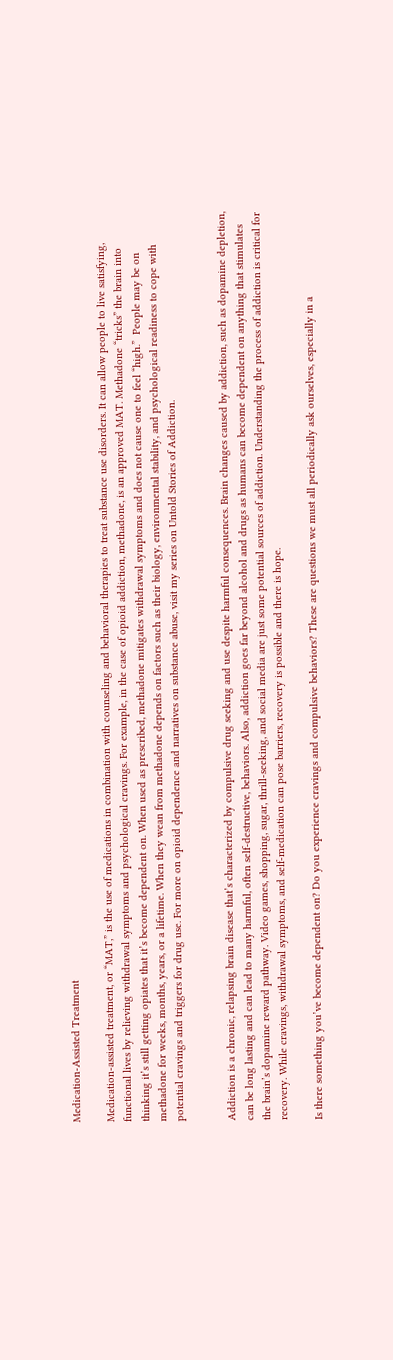Medication-Assisted Treatment

Medication-assisted treatment, or “MAT,” is the use of medications in combination with counseling and behavioral therapies to treat substance use disorders. It can allow people to live satisfying, functional lives by relieving withdrawal symptoms and psychological cravings. For example, in the case of opioid addiction, methadone, is an approved MAT. Methadone “tricks” the brain into thinking it’s still getting opiates that it’s become dependent on. When used as prescribed, methadone mitigates withdrawal symptoms and does not cause one to feel “high.”  People may be on methadone for weeks, months, years, or a lifetime. When they wean from methadone depends on factors such as their biology, environmental stability, and psychological readiness to cope with potential cravings and triggers for drug use. For more on opioid dependence and narratives on substance abuse, visit my series on Untold Stories of Addiction.


Addiction is a chronic, relapsing brain disease that’s characterized by compulsive drug seeking and use despite harmful consequences. Brain changes caused by addiction, such as dopamine depletion, can be long lasting and can lead to many harmful, often self-destructive, behaviors. Also, addiction goes far beyond alcohol and drugs as humans can become dependent on anything that stimulates the brain’s dopamine reward pathway. Video games, shopping, sugar, thrill-seeking, and social media are just some potential sources of addiction. Understanding the process of addiction is critical for recovery. While cravings, withdrawal symptoms, and self-medication can pose barriers, recovery is possible and there is hope.

Is there something you’ve become dependent on? Do you experience cravings and compulsive behaviors? These are questions we must all periodically ask ourselves, especially in a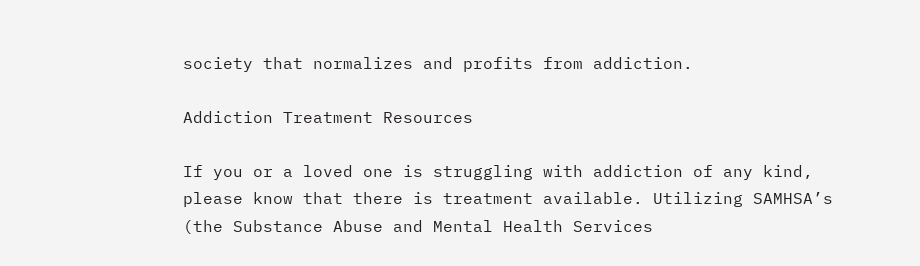society that normalizes and profits from addiction.

Addiction Treatment Resources

If you or a loved one is struggling with addiction of any kind, please know that there is treatment available. Utilizing SAMHSA’s (the Substance Abuse and Mental Health Services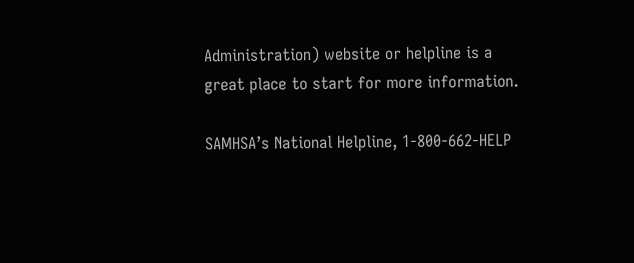Administration) website or helpline is a great place to start for more information.

SAMHSA’s National Helpline, 1-800-662-HELP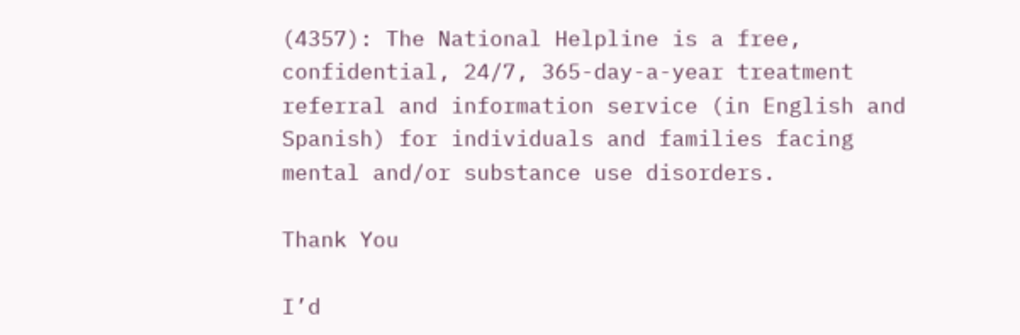(4357): The National Helpline is a free, confidential, 24/7, 365-day-a-year treatment referral and information service (in English and Spanish) for individuals and families facing mental and/or substance use disorders.

Thank You

I’d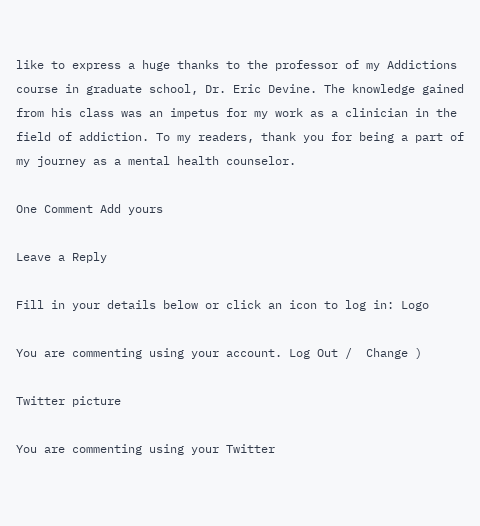like to express a huge thanks to the professor of my Addictions course in graduate school, Dr. Eric Devine. The knowledge gained from his class was an impetus for my work as a clinician in the field of addiction. To my readers, thank you for being a part of my journey as a mental health counselor.

One Comment Add yours

Leave a Reply

Fill in your details below or click an icon to log in: Logo

You are commenting using your account. Log Out /  Change )

Twitter picture

You are commenting using your Twitter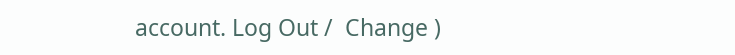account. Log Out /  Change )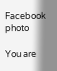Facebook photo

You are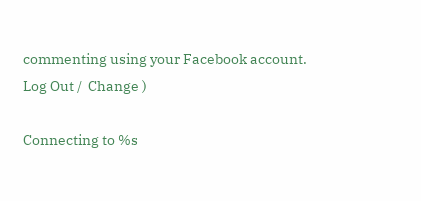commenting using your Facebook account. Log Out /  Change )

Connecting to %s